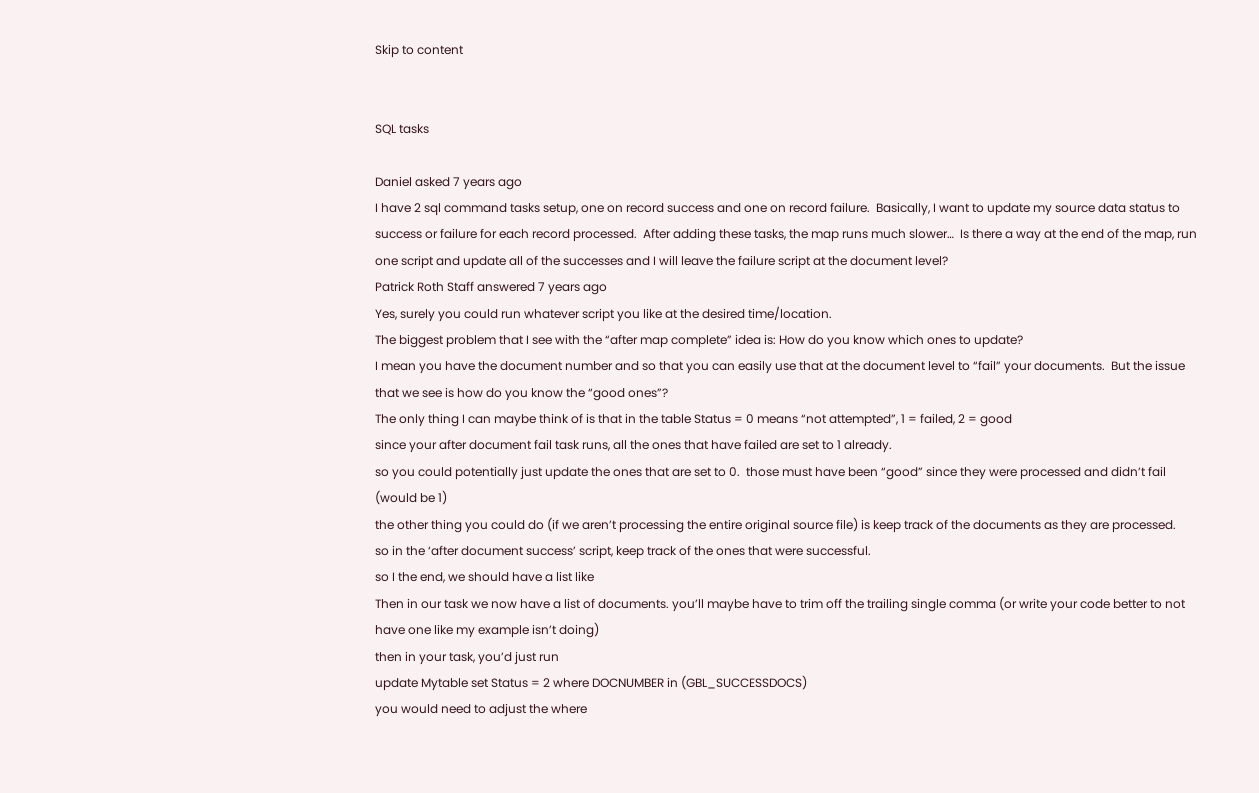Skip to content


SQL tasks

Daniel asked 7 years ago
I have 2 sql command tasks setup, one on record success and one on record failure.  Basically, I want to update my source data status to success or failure for each record processed.  After adding these tasks, the map runs much slower…  Is there a way at the end of the map, run one script and update all of the successes and I will leave the failure script at the document level?
Patrick Roth Staff answered 7 years ago
Yes, surely you could run whatever script you like at the desired time/location.
The biggest problem that I see with the “after map complete” idea is: How do you know which ones to update?
I mean you have the document number and so that you can easily use that at the document level to “fail” your documents.  But the issue that we see is how do you know the “good ones”?
The only thing I can maybe think of is that in the table Status = 0 means “not attempted”, 1 = failed, 2 = good
since your after document fail task runs, all the ones that have failed are set to 1 already.
so you could potentially just update the ones that are set to 0.  those must have been “good” since they were processed and didn’t fail (would be 1)
the other thing you could do (if we aren’t processing the entire original source file) is keep track of the documents as they are processed.
so in the ‘after document success’ script, keep track of the ones that were successful.
so I the end, we should have a list like
Then in our task we now have a list of documents. you’ll maybe have to trim off the trailing single comma (or write your code better to not have one like my example isn’t doing)
then in your task, you’d just run
update Mytable set Status = 2 where DOCNUMBER in (GBL_SUCCESSDOCS)
you would need to adjust the where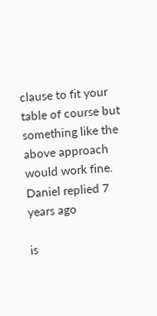clause to fit your table of course but something like the above approach would work fine.
Daniel replied 7 years ago

is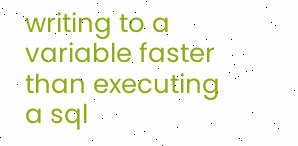writing to a variable faster than executing a sql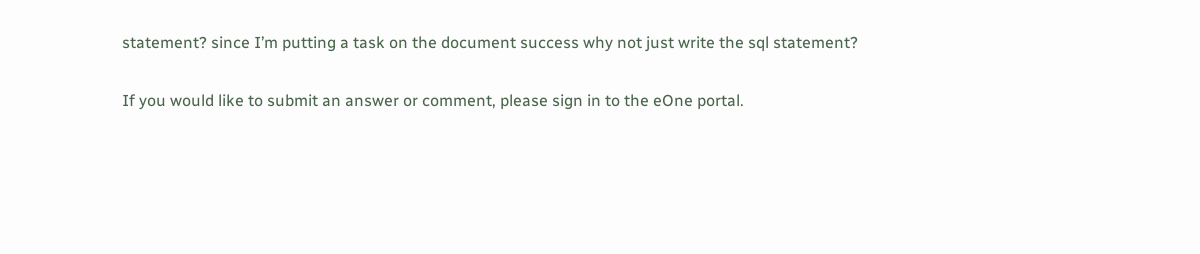statement? since I’m putting a task on the document success why not just write the sql statement?

If you would like to submit an answer or comment, please sign in to the eOne portal.